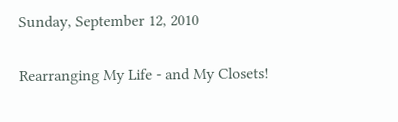Sunday, September 12, 2010

Rearranging My Life - and My Closets!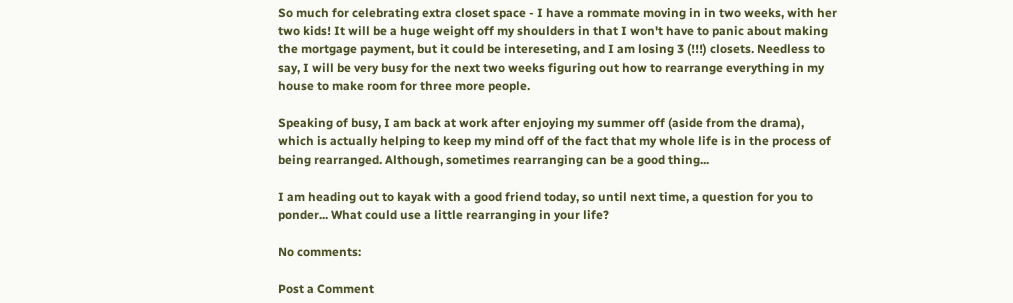So much for celebrating extra closet space - I have a rommate moving in in two weeks, with her two kids! It will be a huge weight off my shoulders in that I won't have to panic about making the mortgage payment, but it could be intereseting, and I am losing 3 (!!!) closets. Needless to say, I will be very busy for the next two weeks figuring out how to rearrange everything in my house to make room for three more people.

Speaking of busy, I am back at work after enjoying my summer off (aside from the drama), which is actually helping to keep my mind off of the fact that my whole life is in the process of being rearranged. Although, sometimes rearranging can be a good thing...

I am heading out to kayak with a good friend today, so until next time, a question for you to ponder... What could use a little rearranging in your life?

No comments:

Post a Comment